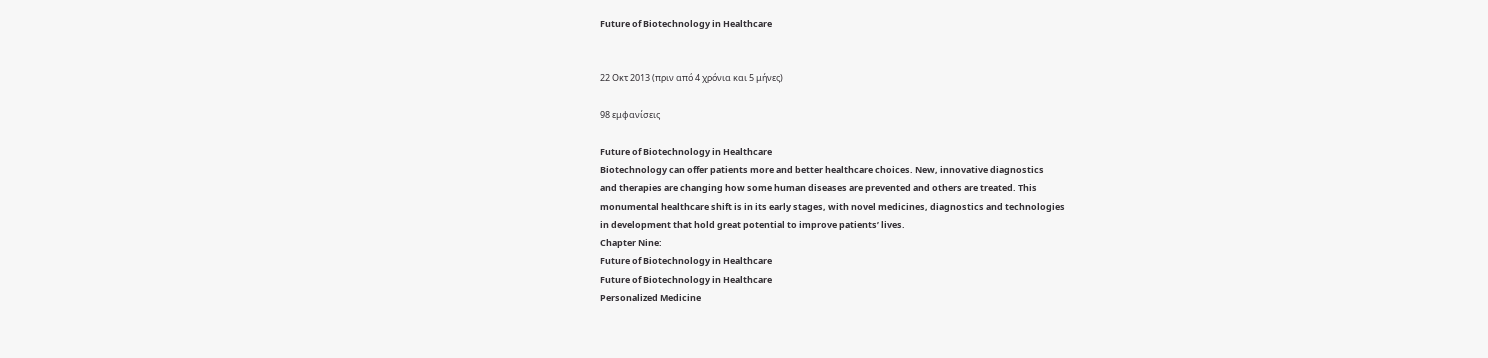Future of Biotechnology in Healthcare


22 Οκτ 2013 (πριν από 4 χρόνια και 5 μήνες)

98 εμφανίσεις

Future of Biotechnology in Healthcare
Biotechnology can offer patients more and better healthcare choices. New, innovative diagnostics
and therapies are changing how some human diseases are prevented and others are treated. This
monumental healthcare shift is in its early stages, with novel medicines, diagnostics and technologies
in development that hold great potential to improve patients’ lives.
Chapter Nine:
Future of Biotechnology in Healthcare
Future of Biotechnology in Healthcare
Personalized Medicine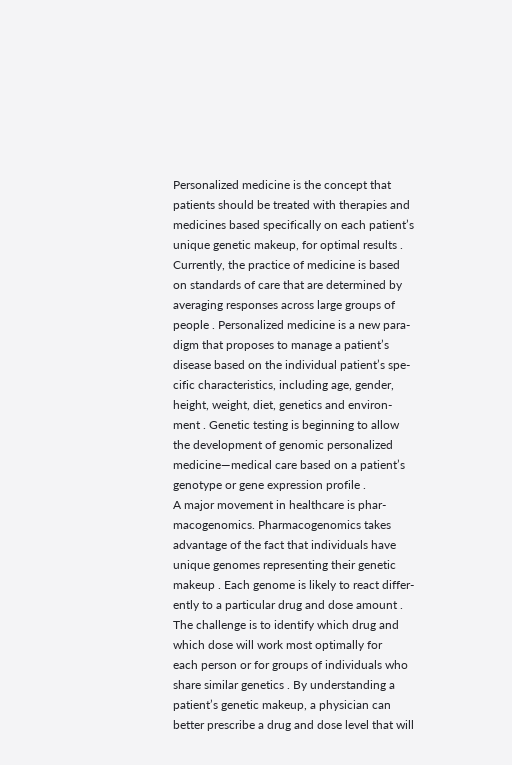Personalized medicine is the concept that
patients should be treated with therapies and
medicines based specifically on each patient’s
unique genetic makeup, for optimal results .
Currently, the practice of medicine is based
on standards of care that are determined by
averaging responses across large groups of
people . Personalized medicine is a new para-
digm that proposes to manage a patient’s
disease based on the individual patient’s spe-
cific characteristics, including age, gender,
height, weight, diet, genetics and environ-
ment . Genetic testing is beginning to allow
the development of genomic personalized
medicine—medical care based on a patient’s
genotype or gene expression profile .
A major movement in healthcare is phar-
macogenomics. Pharmacogenomics takes
advantage of the fact that individuals have
unique genomes representing their genetic
makeup . Each genome is likely to react differ-
ently to a particular drug and dose amount .
The challenge is to identify which drug and
which dose will work most optimally for
each person or for groups of individuals who
share similar genetics . By understanding a
patient’s genetic makeup, a physician can
better prescribe a drug and dose level that will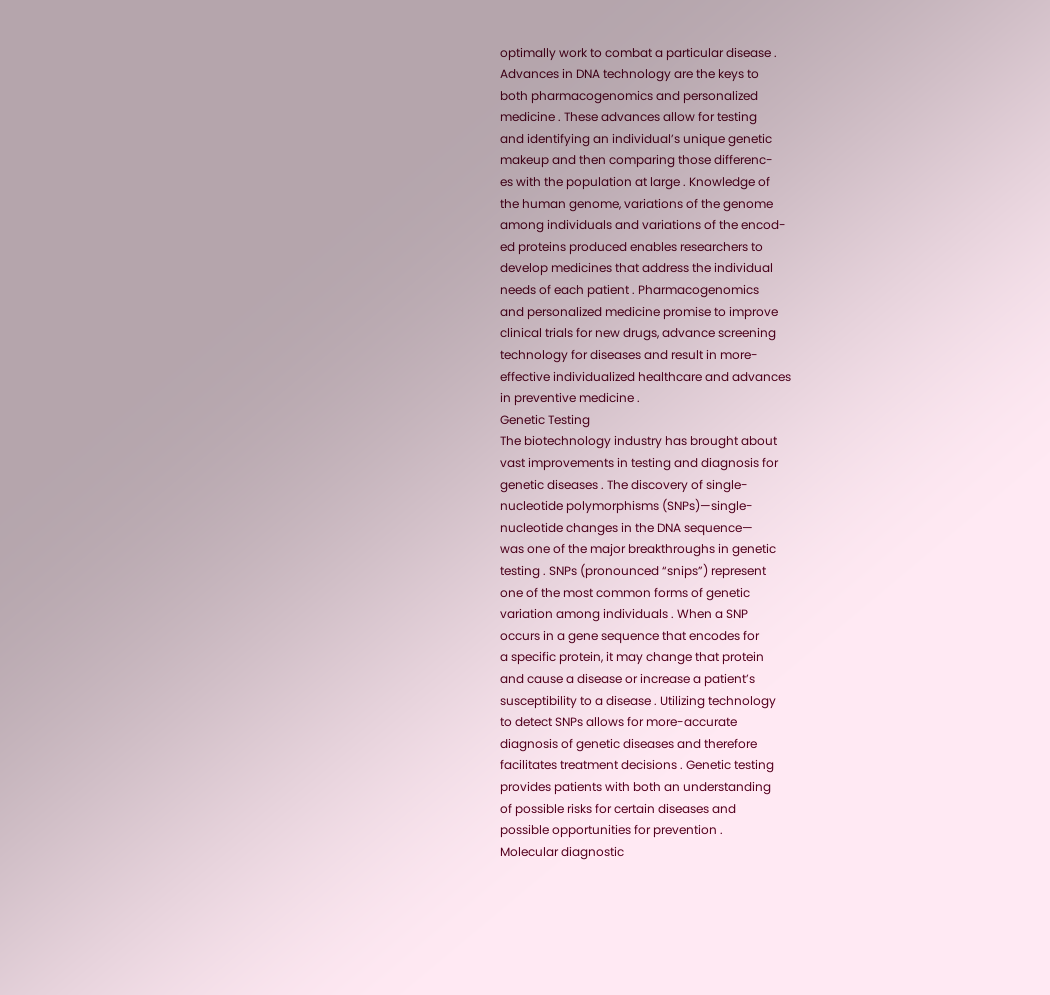optimally work to combat a particular disease .
Advances in DNA technology are the keys to
both pharmacogenomics and personalized
medicine . These advances allow for testing
and identifying an individual’s unique genetic
makeup and then comparing those differenc-
es with the population at large . Knowledge of
the human genome, variations of the genome
among individuals and variations of the encod-
ed proteins produced enables researchers to
develop medicines that address the individual
needs of each patient . Pharmacogenomics
and personalized medicine promise to improve
clinical trials for new drugs, advance screening
technology for diseases and result in more-
effective individualized healthcare and advances
in preventive medicine .
Genetic Testing
The biotechnology industry has brought about
vast improvements in testing and diagnosis for
genetic diseases . The discovery of single-
nucleotide polymorphisms (SNPs)—single-
nucleotide changes in the DNA sequence—
was one of the major breakthroughs in genetic
testing . SNPs (pronounced “snips”) represent
one of the most common forms of genetic
variation among individuals . When a SNP
occurs in a gene sequence that encodes for
a specific protein, it may change that protein
and cause a disease or increase a patient’s
susceptibility to a disease . Utilizing technology
to detect SNPs allows for more-accurate
diagnosis of genetic diseases and therefore
facilitates treatment decisions . Genetic testing
provides patients with both an understanding
of possible risks for certain diseases and
possible opportunities for prevention .
Molecular diagnostic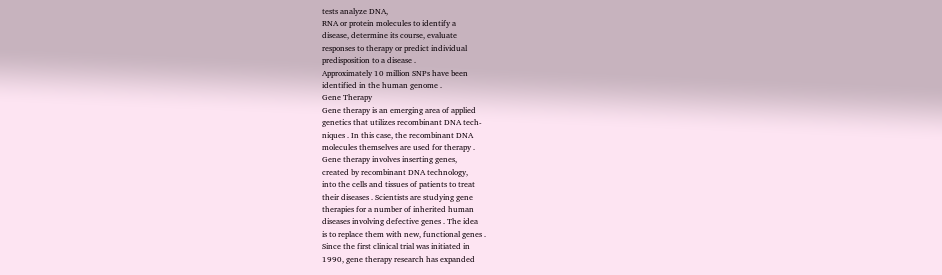tests analyze DNA,
RNA or protein molecules to identify a
disease, determine its course, evaluate
responses to therapy or predict individual
predisposition to a disease .
Approximately 10 million SNPs have been
identified in the human genome .
Gene Therapy
Gene therapy is an emerging area of applied
genetics that utilizes recombinant DNA tech-
niques . In this case, the recombinant DNA
molecules themselves are used for therapy .
Gene therapy involves inserting genes,
created by recombinant DNA technology,
into the cells and tissues of patients to treat
their diseases . Scientists are studying gene
therapies for a number of inherited human
diseases involving defective genes . The idea
is to replace them with new, functional genes .
Since the first clinical trial was initiated in
1990, gene therapy research has expanded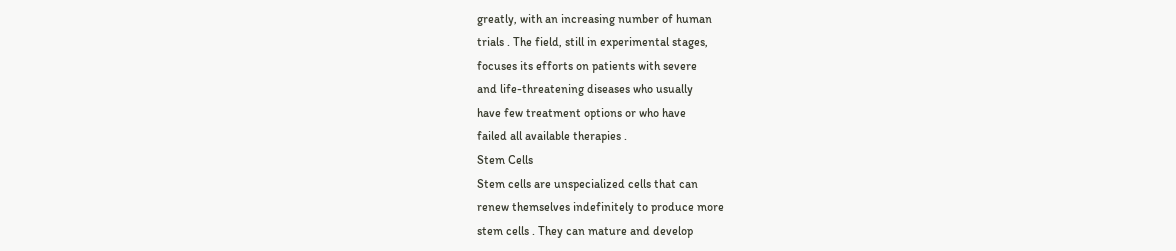greatly, with an increasing number of human
trials . The field, still in experimental stages,
focuses its efforts on patients with severe
and life-threatening diseases who usually
have few treatment options or who have
failed all available therapies .
Stem Cells
Stem cells are unspecialized cells that can
renew themselves indefinitely to produce more
stem cells . They can mature and develop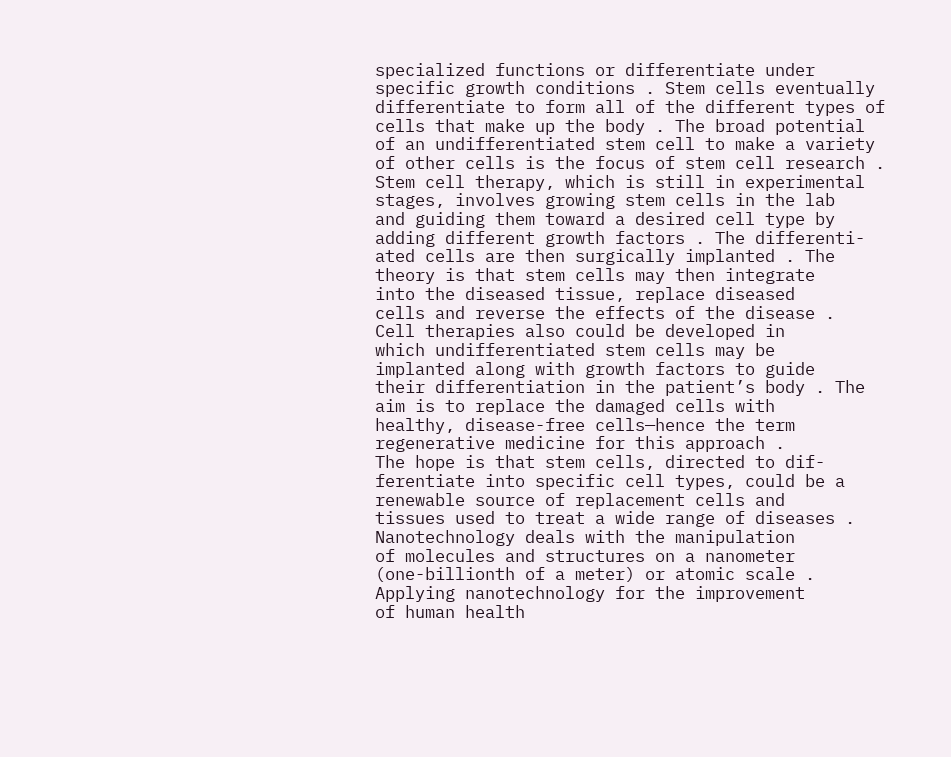specialized functions or differentiate under
specific growth conditions . Stem cells eventually
differentiate to form all of the different types of
cells that make up the body . The broad potential
of an undifferentiated stem cell to make a variety
of other cells is the focus of stem cell research .
Stem cell therapy, which is still in experimental
stages, involves growing stem cells in the lab
and guiding them toward a desired cell type by
adding different growth factors . The differenti-
ated cells are then surgically implanted . The
theory is that stem cells may then integrate
into the diseased tissue, replace diseased
cells and reverse the effects of the disease .
Cell therapies also could be developed in
which undifferentiated stem cells may be
implanted along with growth factors to guide
their differentiation in the patient’s body . The
aim is to replace the damaged cells with
healthy, disease-free cells—hence the term
regenerative medicine for this approach .
The hope is that stem cells, directed to dif-
ferentiate into specific cell types, could be a
renewable source of replacement cells and
tissues used to treat a wide range of diseases .
Nanotechnology deals with the manipulation
of molecules and structures on a nanometer
(one-billionth of a meter) or atomic scale .
Applying nanotechnology for the improvement
of human health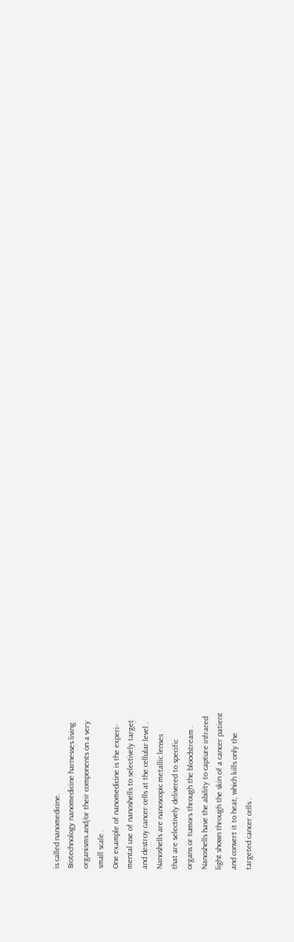is called nanomedicine.
Biotechnology nanomedicine harnesses living
organisms and/or their components on a very
small scale .
One example of nanomedicine is the experi-
mental use of nanoshells to selectively target
and destroy cancer cells at the cellular level .
Nanoshells are nanoscopic metallic lenses
that are selectively delivered to specific
organs or tumors through the bloodstream .
Nanoshells have the ability to capture infrared
light shown through the skin of a cancer patient
and convert it to heat, which kills only the
targeted cancer cells .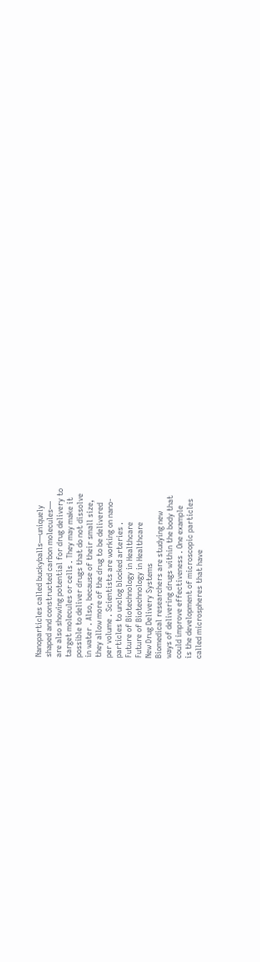Nanoparticles called buckyballs—uniquely
shaped and constructed carbon molecules—
are also showing potential for drug delivery to
target molecules or cells . They may make it
possible to deliver drugs that do not dissolve
in water . Also, because of their small size,
they allow more of the drug to be delivered
per volume . Scientists are working on nano-
particles to unclog blocked arteries .
Future of Biotechnology in Healthcare
Future of Biotechnology in Healthcare
New Drug Delivery Systems
Biomedical researchers are studying new
ways of delivering drugs within the body that
could improve effectiveness . One example
is the development of microscopic particles
called microspheres that have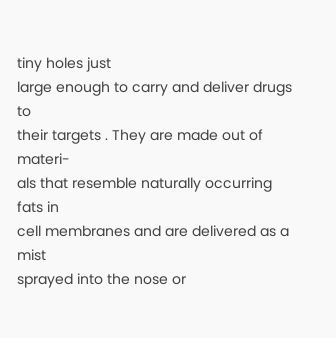tiny holes just
large enough to carry and deliver drugs to
their targets . They are made out of materi-
als that resemble naturally occurring fats in
cell membranes and are delivered as a mist
sprayed into the nose or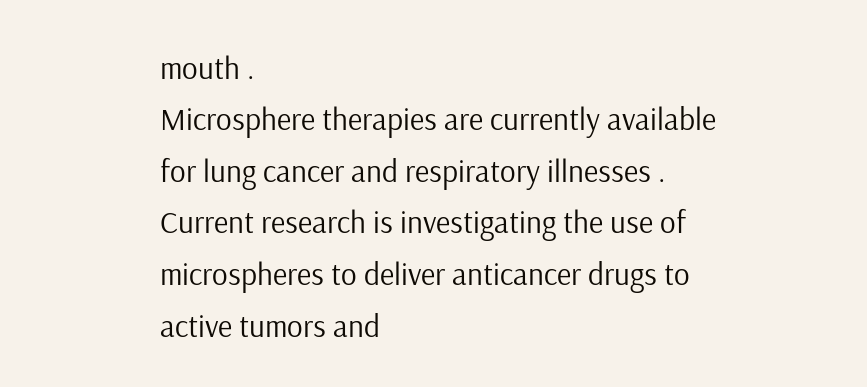mouth .
Microsphere therapies are currently available
for lung cancer and respiratory illnesses .
Current research is investigating the use of
microspheres to deliver anticancer drugs to
active tumors and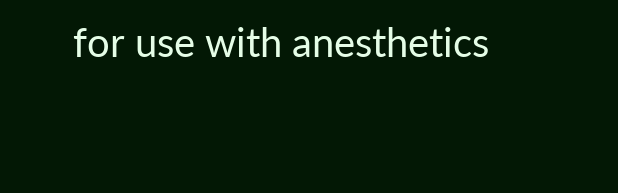for use with anesthetics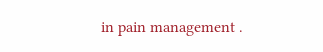in pain management .